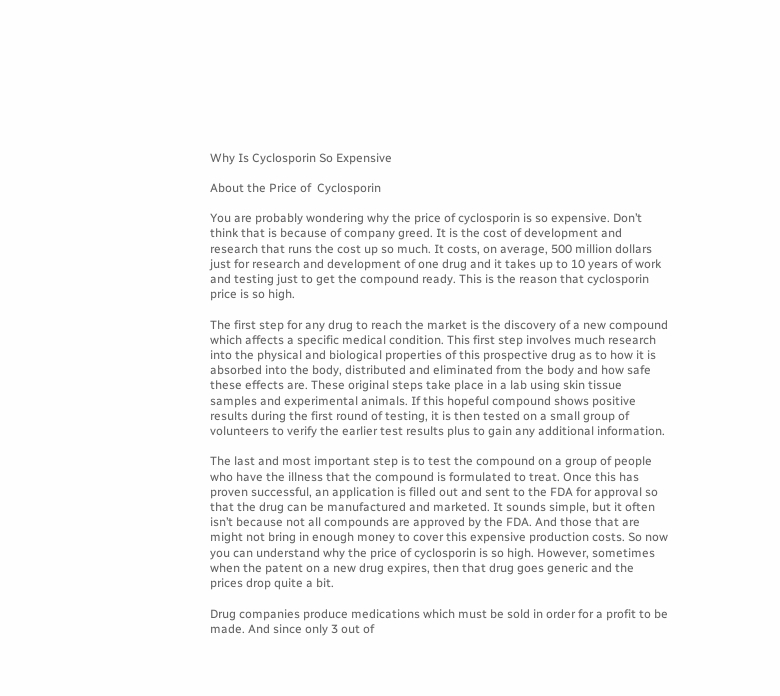Why Is Cyclosporin So Expensive

About the Price of  Cyclosporin

You are probably wondering why the price of cyclosporin is so expensive. Don’t think that is because of company greed. It is the cost of development and research that runs the cost up so much. It costs, on average, 500 million dollars just for research and development of one drug and it takes up to 10 years of work and testing just to get the compound ready. This is the reason that cyclosporin price is so high.

The first step for any drug to reach the market is the discovery of a new compound which affects a specific medical condition. This first step involves much research into the physical and biological properties of this prospective drug as to how it is absorbed into the body, distributed and eliminated from the body and how safe these effects are. These original steps take place in a lab using skin tissue samples and experimental animals. If this hopeful compound shows positive results during the first round of testing, it is then tested on a small group of volunteers to verify the earlier test results plus to gain any additional information.

The last and most important step is to test the compound on a group of people who have the illness that the compound is formulated to treat. Once this has proven successful, an application is filled out and sent to the FDA for approval so that the drug can be manufactured and marketed. It sounds simple, but it often isn’t because not all compounds are approved by the FDA. And those that are might not bring in enough money to cover this expensive production costs. So now you can understand why the price of cyclosporin is so high. However, sometimes when the patent on a new drug expires, then that drug goes generic and the prices drop quite a bit.

Drug companies produce medications which must be sold in order for a profit to be made. And since only 3 out of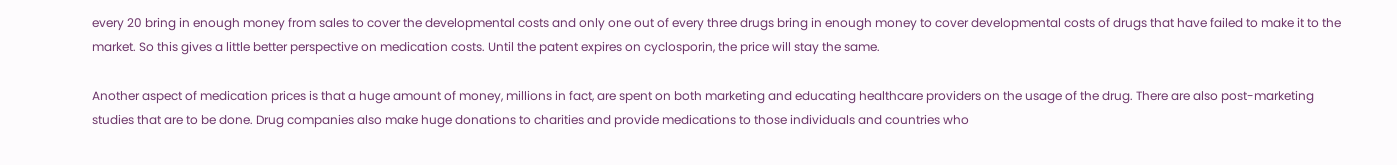every 20 bring in enough money from sales to cover the developmental costs and only one out of every three drugs bring in enough money to cover developmental costs of drugs that have failed to make it to the market. So this gives a little better perspective on medication costs. Until the patent expires on cyclosporin, the price will stay the same.

Another aspect of medication prices is that a huge amount of money, millions in fact, are spent on both marketing and educating healthcare providers on the usage of the drug. There are also post-marketing studies that are to be done. Drug companies also make huge donations to charities and provide medications to those individuals and countries who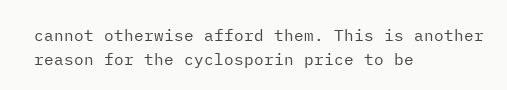cannot otherwise afford them. This is another reason for the cyclosporin price to be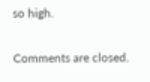so high.

Comments are closed.